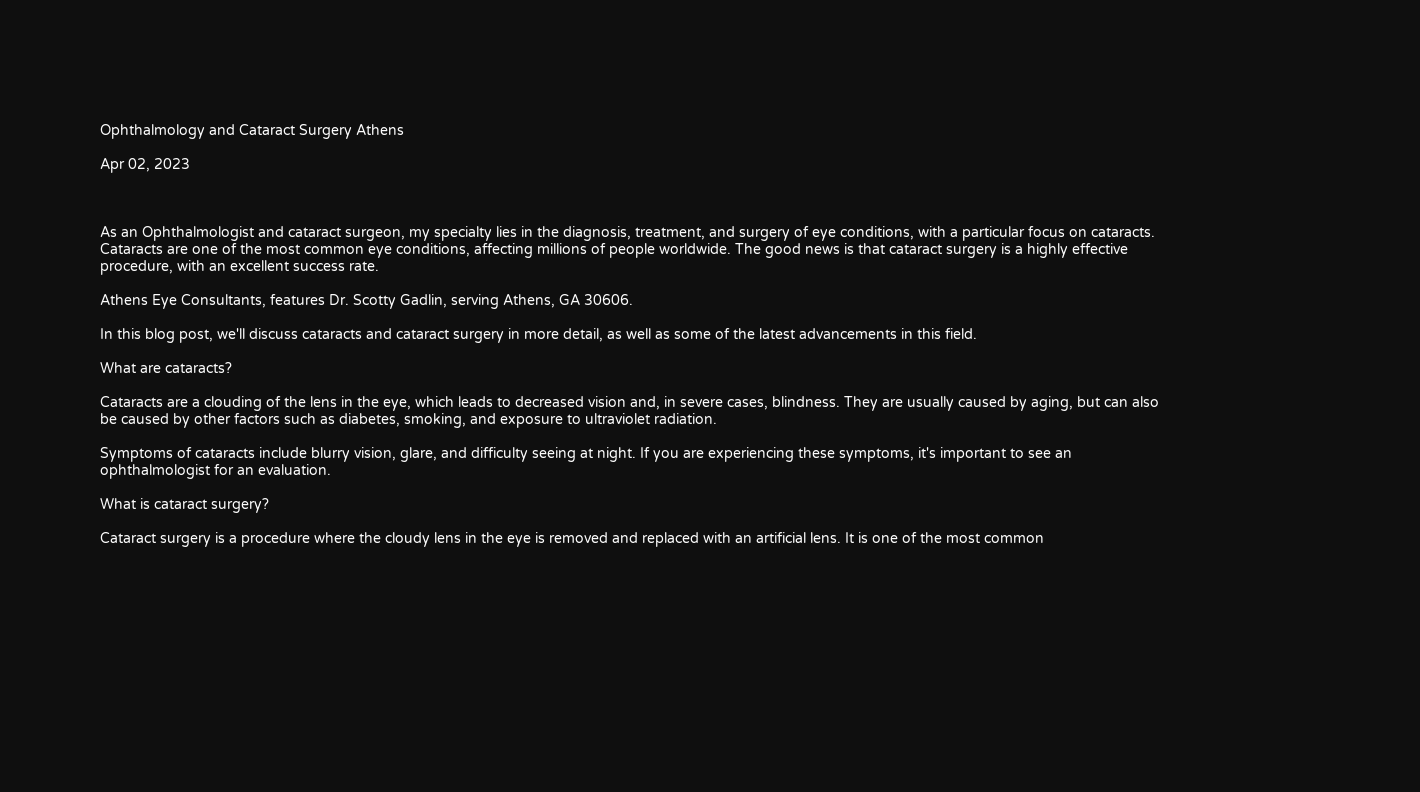Ophthalmology and Cataract Surgery Athens

Apr 02, 2023



As an Ophthalmologist and cataract surgeon, my specialty lies in the diagnosis, treatment, and surgery of eye conditions, with a particular focus on cataracts. Cataracts are one of the most common eye conditions, affecting millions of people worldwide. The good news is that cataract surgery is a highly effective procedure, with an excellent success rate.

Athens Eye Consultants, features Dr. Scotty Gadlin, serving Athens, GA 30606.

In this blog post, we'll discuss cataracts and cataract surgery in more detail, as well as some of the latest advancements in this field.

What are cataracts?

Cataracts are a clouding of the lens in the eye, which leads to decreased vision and, in severe cases, blindness. They are usually caused by aging, but can also be caused by other factors such as diabetes, smoking, and exposure to ultraviolet radiation.

Symptoms of cataracts include blurry vision, glare, and difficulty seeing at night. If you are experiencing these symptoms, it's important to see an ophthalmologist for an evaluation.

What is cataract surgery?

Cataract surgery is a procedure where the cloudy lens in the eye is removed and replaced with an artificial lens. It is one of the most common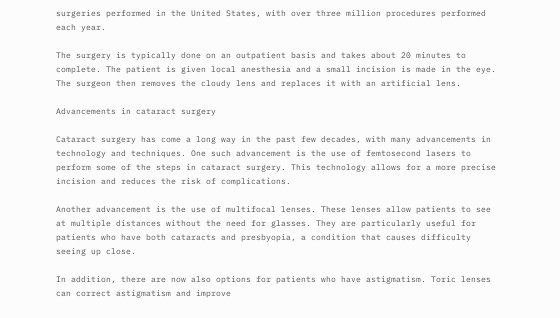surgeries performed in the United States, with over three million procedures performed each year.

The surgery is typically done on an outpatient basis and takes about 20 minutes to complete. The patient is given local anesthesia and a small incision is made in the eye. The surgeon then removes the cloudy lens and replaces it with an artificial lens.

Advancements in cataract surgery

Cataract surgery has come a long way in the past few decades, with many advancements in technology and techniques. One such advancement is the use of femtosecond lasers to perform some of the steps in cataract surgery. This technology allows for a more precise incision and reduces the risk of complications.

Another advancement is the use of multifocal lenses. These lenses allow patients to see at multiple distances without the need for glasses. They are particularly useful for patients who have both cataracts and presbyopia, a condition that causes difficulty seeing up close.

In addition, there are now also options for patients who have astigmatism. Toric lenses can correct astigmatism and improve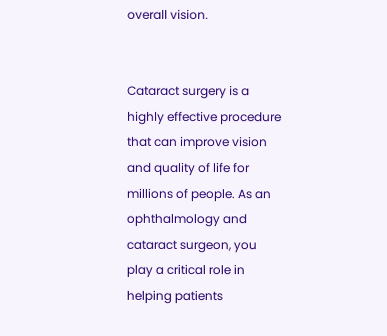overall vision.


Cataract surgery is a highly effective procedure that can improve vision and quality of life for millions of people. As an ophthalmology and cataract surgeon, you play a critical role in helping patients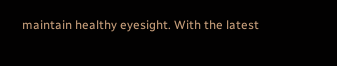maintain healthy eyesight. With the latest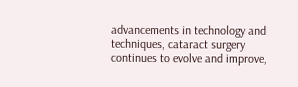advancements in technology and techniques, cataract surgery continues to evolve and improve,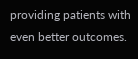providing patients with even better outcomes.